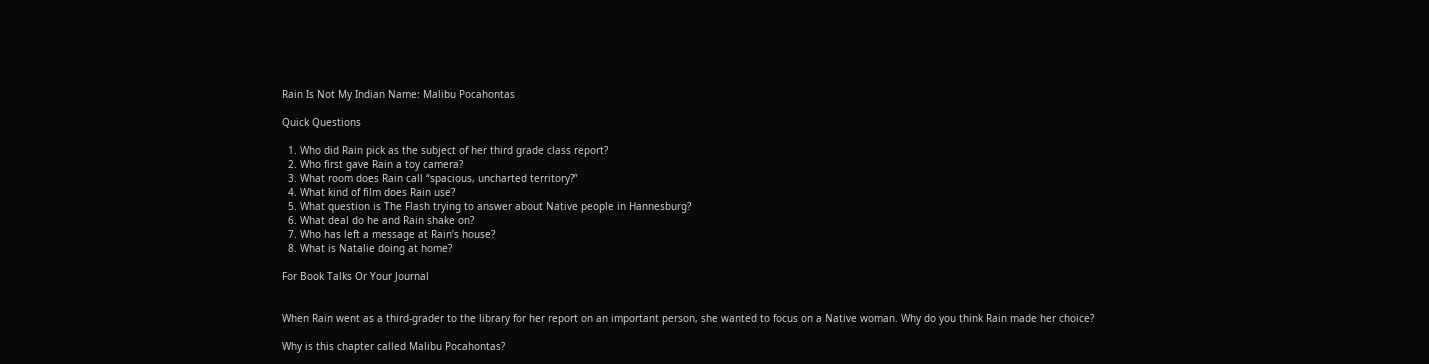Rain Is Not My Indian Name: Malibu Pocahontas

Quick Questions

  1. Who did Rain pick as the subject of her third grade class report?
  2. Who first gave Rain a toy camera?
  3. What room does Rain call “spacious, uncharted territory?”
  4. What kind of film does Rain use?
  5. What question is The Flash trying to answer about Native people in Hannesburg?
  6. What deal do he and Rain shake on?
  7. Who has left a message at Rain’s house?
  8. What is Natalie doing at home?

For Book Talks Or Your Journal


When Rain went as a third-grader to the library for her report on an important person, she wanted to focus on a Native woman. Why do you think Rain made her choice?

Why is this chapter called Malibu Pocahontas?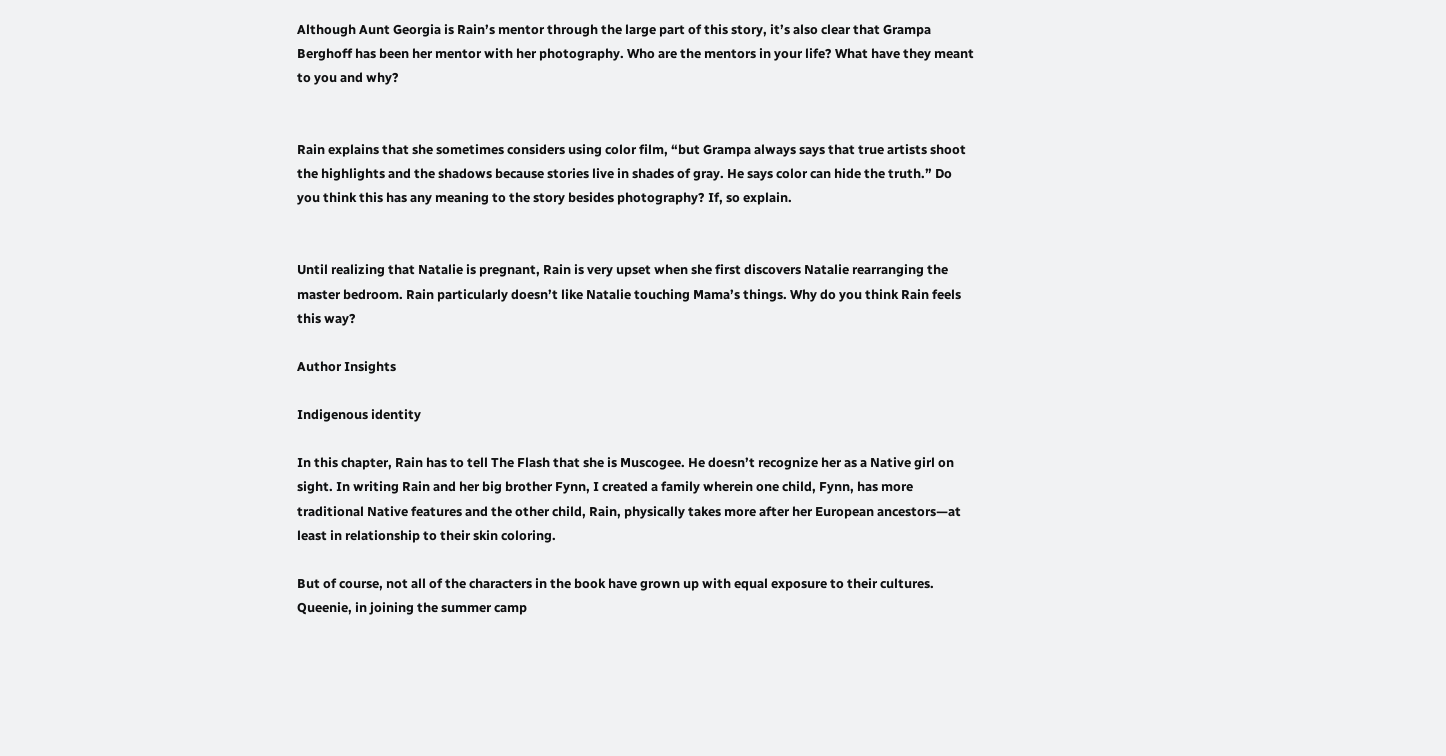Although Aunt Georgia is Rain’s mentor through the large part of this story, it’s also clear that Grampa Berghoff has been her mentor with her photography. Who are the mentors in your life? What have they meant to you and why?


Rain explains that she sometimes considers using color film, “but Grampa always says that true artists shoot the highlights and the shadows because stories live in shades of gray. He says color can hide the truth.” Do you think this has any meaning to the story besides photography? If, so explain.


Until realizing that Natalie is pregnant, Rain is very upset when she first discovers Natalie rearranging the master bedroom. Rain particularly doesn’t like Natalie touching Mama’s things. Why do you think Rain feels this way?

Author Insights

Indigenous identity

In this chapter, Rain has to tell The Flash that she is Muscogee. He doesn’t recognize her as a Native girl on sight. In writing Rain and her big brother Fynn, I created a family wherein one child, Fynn, has more traditional Native features and the other child, Rain, physically takes more after her European ancestors—at least in relationship to their skin coloring.

But of course, not all of the characters in the book have grown up with equal exposure to their cultures. Queenie, in joining the summer camp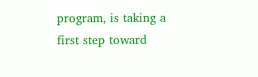program, is taking a first step toward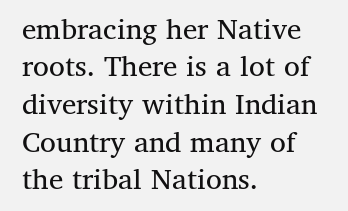embracing her Native roots. There is a lot of diversity within Indian Country and many of the tribal Nations.